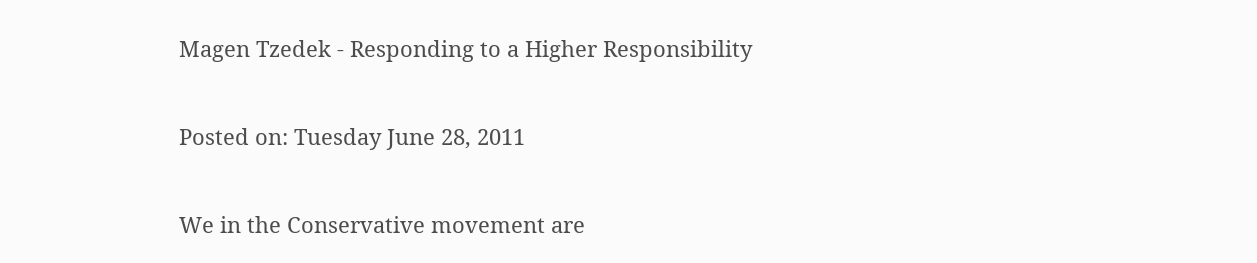Magen Tzedek - Responding to a Higher Responsibility

Posted on: Tuesday June 28, 2011

We in the Conservative movement are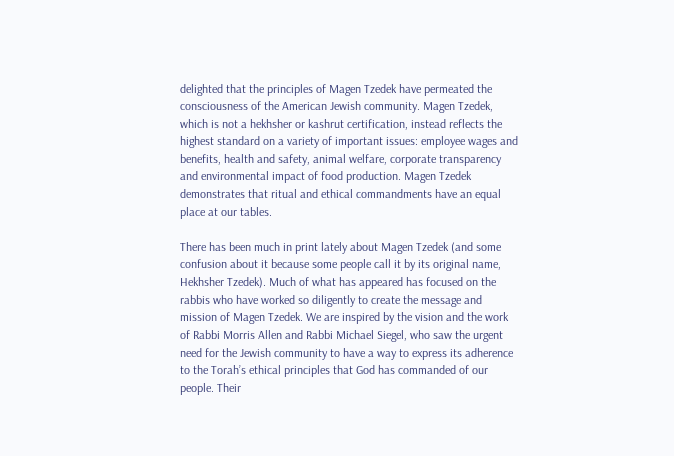delighted that the principles of Magen Tzedek have permeated the consciousness of the American Jewish community. Magen Tzedek, which is not a hekhsher or kashrut certification, instead reflects the highest standard on a variety of important issues: employee wages and benefits, health and safety, animal welfare, corporate transparency and environmental impact of food production. Magen Tzedek demonstrates that ritual and ethical commandments have an equal place at our tables.

There has been much in print lately about Magen Tzedek (and some confusion about it because some people call it by its original name, Hekhsher Tzedek). Much of what has appeared has focused on the rabbis who have worked so diligently to create the message and mission of Magen Tzedek. We are inspired by the vision and the work of Rabbi Morris Allen and Rabbi Michael Siegel, who saw the urgent need for the Jewish community to have a way to express its adherence to the Torah’s ethical principles that God has commanded of our people. Their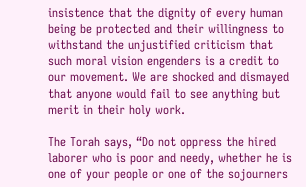insistence that the dignity of every human being be protected and their willingness to withstand the unjustified criticism that such moral vision engenders is a credit to our movement. We are shocked and dismayed that anyone would fail to see anything but merit in their holy work.

The Torah says, “Do not oppress the hired laborer who is poor and needy, whether he is one of your people or one of the sojourners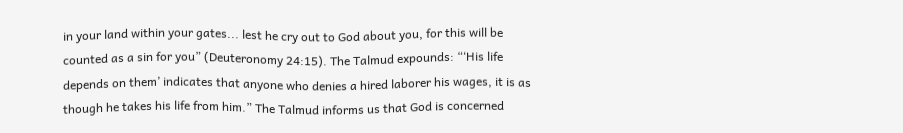in your land within your gates... lest he cry out to God about you, for this will be counted as a sin for you” (Deuteronomy 24:15). The Talmud expounds: “‘His life depends on them’ indicates that anyone who denies a hired laborer his wages, it is as though he takes his life from him.” The Talmud informs us that God is concerned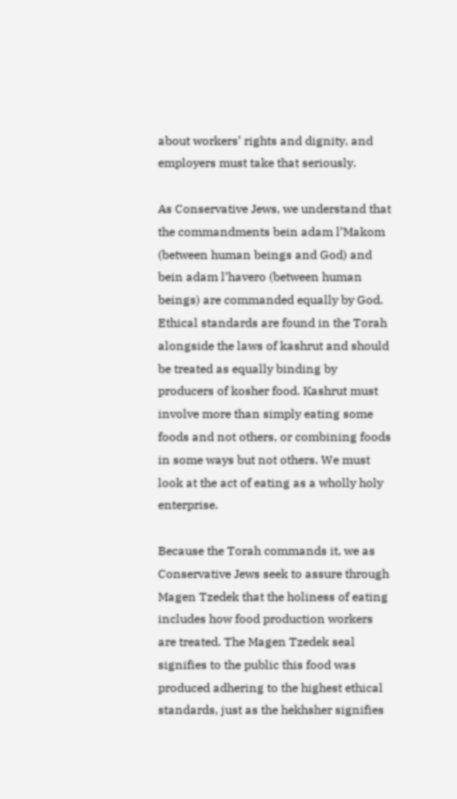about workers’ rights and dignity, and employers must take that seriously.

As Conservative Jews, we understand that the commandments bein adam l’Makom (between human beings and God) and bein adam l’havero (between human beings) are commanded equally by God. Ethical standards are found in the Torah alongside the laws of kashrut and should be treated as equally binding by producers of kosher food. Kashrut must involve more than simply eating some foods and not others, or combining foods in some ways but not others. We must look at the act of eating as a wholly holy enterprise.

Because the Torah commands it, we as Conservative Jews seek to assure through Magen Tzedek that the holiness of eating includes how food production workers are treated. The Magen Tzedek seal signifies to the public this food was produced adhering to the highest ethical standards, just as the hekhsher signifies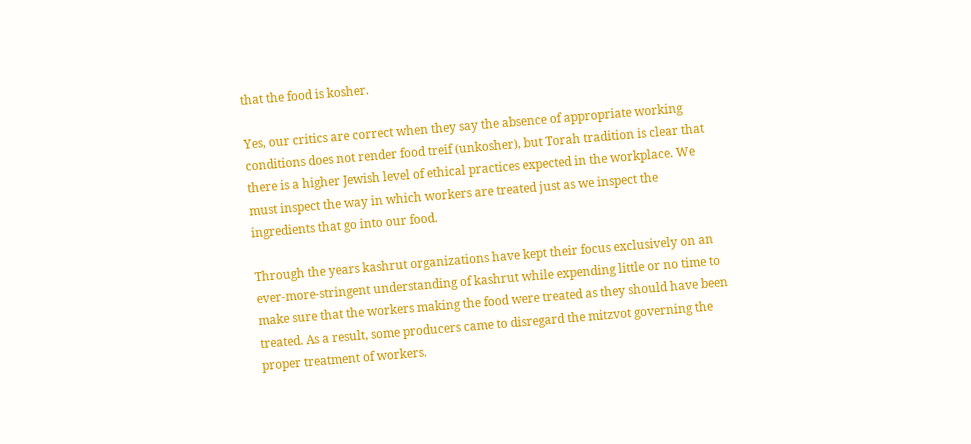that the food is kosher.

Yes, our critics are correct when they say the absence of appropriate working conditions does not render food treif (unkosher), but Torah tradition is clear that there is a higher Jewish level of ethical practices expected in the workplace. We must inspect the way in which workers are treated just as we inspect the ingredients that go into our food.

Through the years kashrut organizations have kept their focus exclusively on an ever-more-stringent understanding of kashrut while expending little or no time to make sure that the workers making the food were treated as they should have been treated. As a result, some producers came to disregard the mitzvot governing the proper treatment of workers.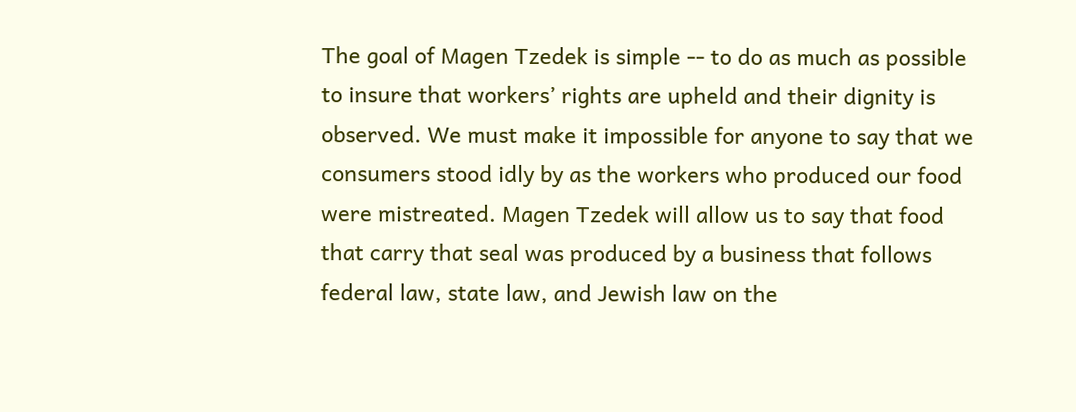The goal of Magen Tzedek is simple -- to do as much as possible to insure that workers’ rights are upheld and their dignity is observed. We must make it impossible for anyone to say that we consumers stood idly by as the workers who produced our food were mistreated. Magen Tzedek will allow us to say that food that carry that seal was produced by a business that follows federal law, state law, and Jewish law on the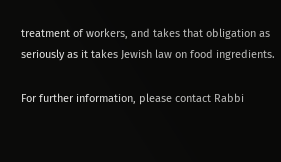treatment of workers, and takes that obligation as seriously as it takes Jewish law on food ingredients.

For further information, please contact Rabbi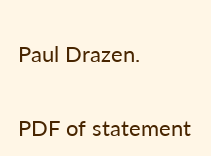Paul Drazen.

PDF of statement